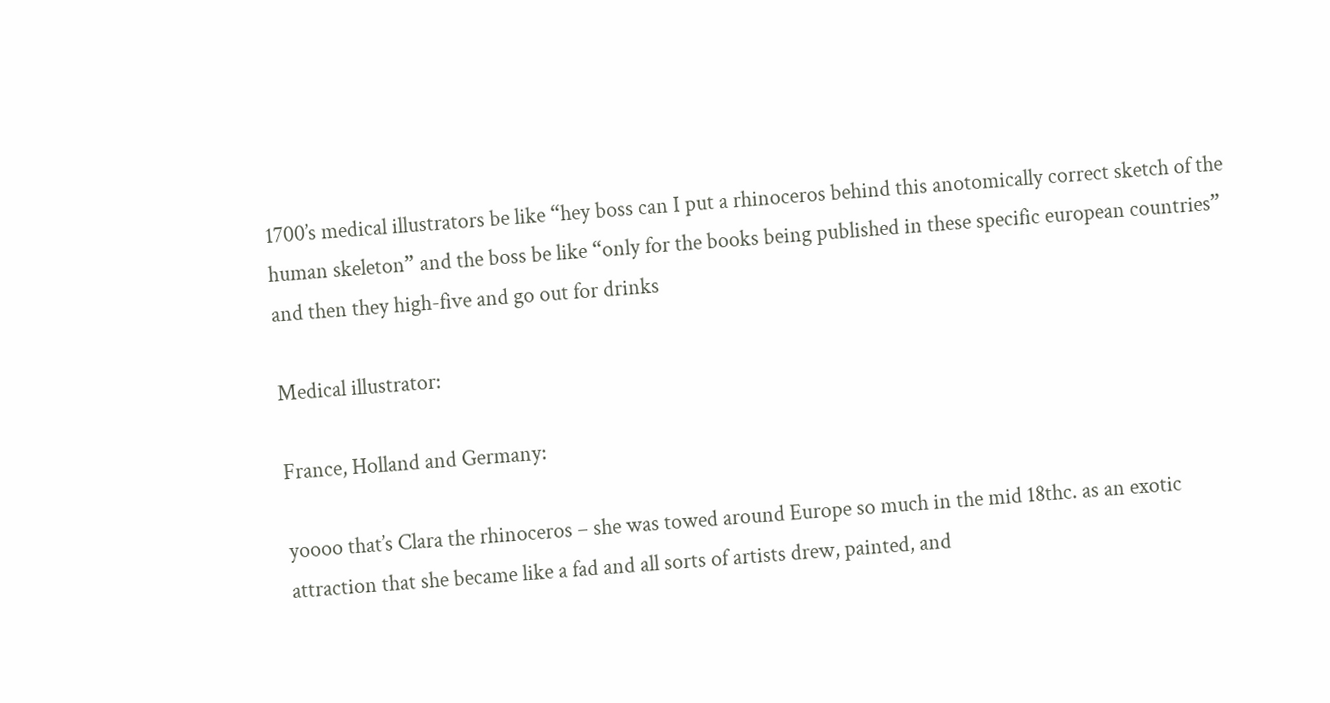1700’s medical illustrators be like “hey boss can I put a rhinoceros behind this anotomically correct sketch of the human skeleton” and the boss be like “only for the books being published in these specific european countries” and then they high-five and go out for drinks

Medical illustrator:

France, Holland and Germany:

yoooo that’s Clara the rhinoceros – she was towed around Europe so much in the mid 18thc. as an exotic attraction that she became like a fad and all sorts of artists drew, painted, and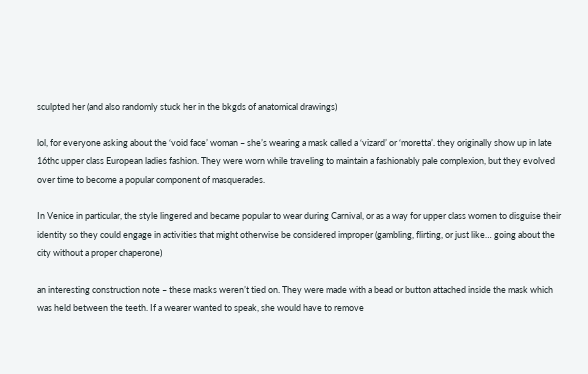sculpted her (and also randomly stuck her in the bkgds of anatomical drawings)

lol, for everyone asking about the ‘void face’ woman – she’s wearing a mask called a ‘vizard’ or ‘moretta’. they originally show up in late 16thc upper class European ladies fashion. They were worn while traveling to maintain a fashionably pale complexion, but they evolved over time to become a popular component of masquerades.

In Venice in particular, the style lingered and became popular to wear during Carnival, or as a way for upper class women to disguise their identity so they could engage in activities that might otherwise be considered improper (gambling, flirting, or just like… going about the city without a proper chaperone)

an interesting construction note – these masks weren’t tied on. They were made with a bead or button attached inside the mask which was held between the teeth. If a wearer wanted to speak, she would have to remove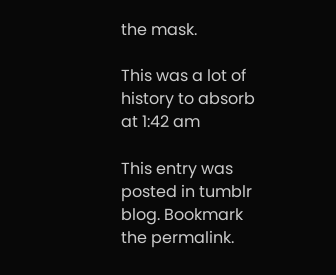the mask.

This was a lot of history to absorb at 1:42 am

This entry was posted in tumblr blog. Bookmark the permalink.